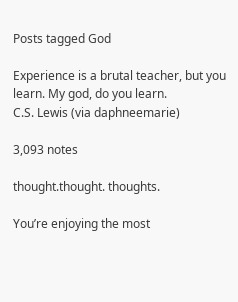Posts tagged God

Experience is a brutal teacher, but you learn. My god, do you learn.
C.S. Lewis (via daphneemarie)

3,093 notes

thought.thought. thoughts.

You’re enjoying the most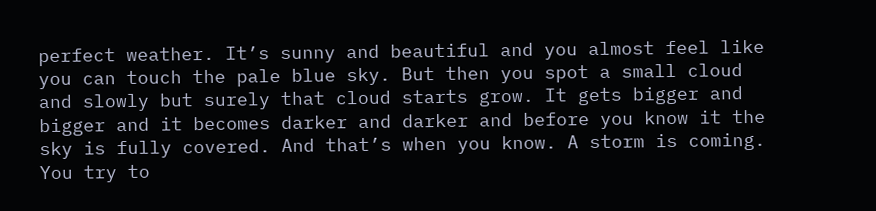perfect weather. It’s sunny and beautiful and you almost feel like you can touch the pale blue sky. But then you spot a small cloud and slowly but surely that cloud starts grow. It gets bigger and bigger and it becomes darker and darker and before you know it the sky is fully covered. And that’s when you know. A storm is coming. You try to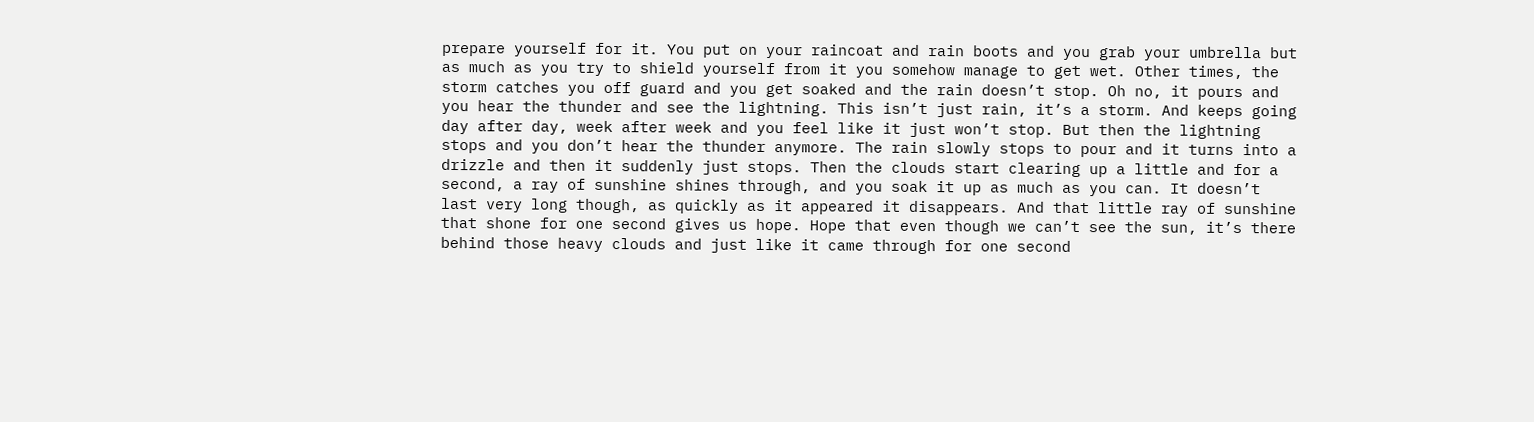prepare yourself for it. You put on your raincoat and rain boots and you grab your umbrella but as much as you try to shield yourself from it you somehow manage to get wet. Other times, the storm catches you off guard and you get soaked and the rain doesn’t stop. Oh no, it pours and you hear the thunder and see the lightning. This isn’t just rain, it’s a storm. And keeps going day after day, week after week and you feel like it just won’t stop. But then the lightning stops and you don’t hear the thunder anymore. The rain slowly stops to pour and it turns into a drizzle and then it suddenly just stops. Then the clouds start clearing up a little and for a second, a ray of sunshine shines through, and you soak it up as much as you can. It doesn’t last very long though, as quickly as it appeared it disappears. And that little ray of sunshine that shone for one second gives us hope. Hope that even though we can’t see the sun, it’s there behind those heavy clouds and just like it came through for one second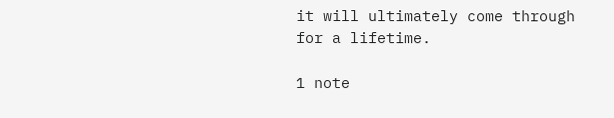it will ultimately come through for a lifetime.

1 note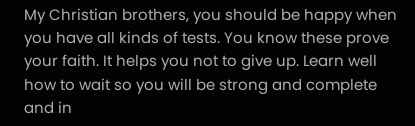My Christian brothers, you should be happy when you have all kinds of tests. You know these prove your faith. It helps you not to give up. Learn well how to wait so you will be strong and complete and in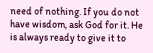need of nothing. If you do not have wisdom, ask God for it. He is always ready to give it to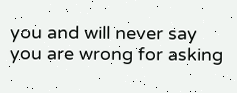you and will never say you are wrong for asking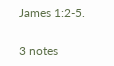James 1:2-5.

3 notes